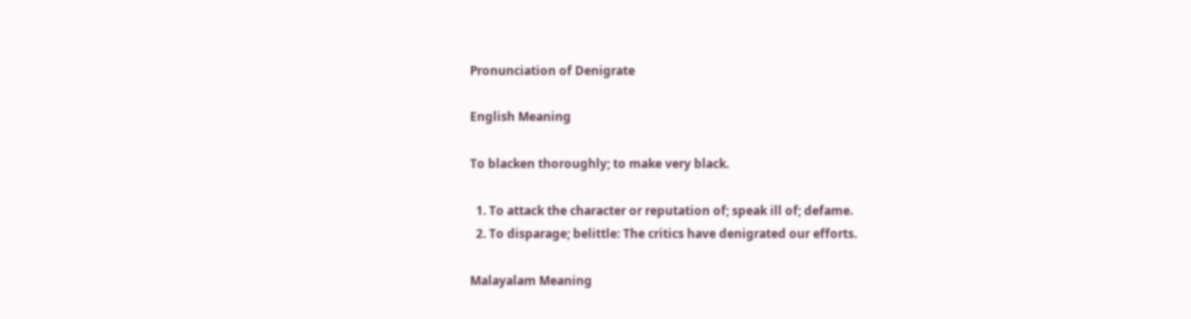Pronunciation of Denigrate

English Meaning

To blacken thoroughly; to make very black.

  1. To attack the character or reputation of; speak ill of; defame.
  2. To disparage; belittle: The critics have denigrated our efforts.

Malayalam Meaning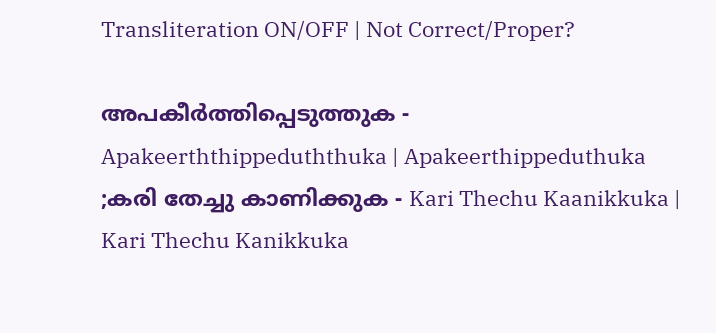Transliteration ON/OFF | Not Correct/Proper?

അപകീർത്തിപ്പെടുത്തുക - Apakeerththippeduththuka | Apakeerthippeduthuka ;കരി തേച്ചു കാണിക്കുക - Kari Thechu Kaanikkuka | Kari Thechu Kanikkuka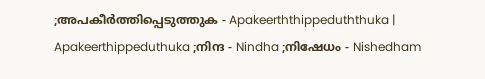;അപകീര്‍ത്തിപ്പെടുത്തുക - Apakeerththippeduththuka | Apakeerthippeduthuka ;നിന്ദ - Nindha ;നിഷേധം - Nishedham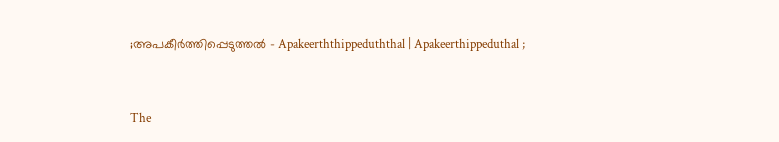;അപകീർത്തിപ്പെടുത്തൽ - Apakeerththippeduththal | Apakeerthippeduthal ;


The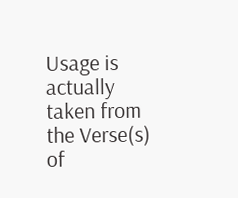Usage is actually taken from the Verse(s) of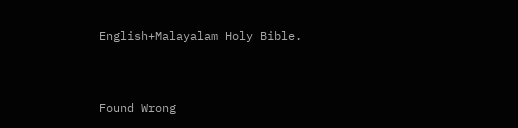English+Malayalam Holy Bible.


Found Wrong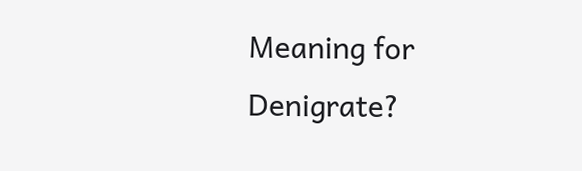Meaning for Denigrate?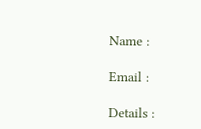Name :

Email :

Details :